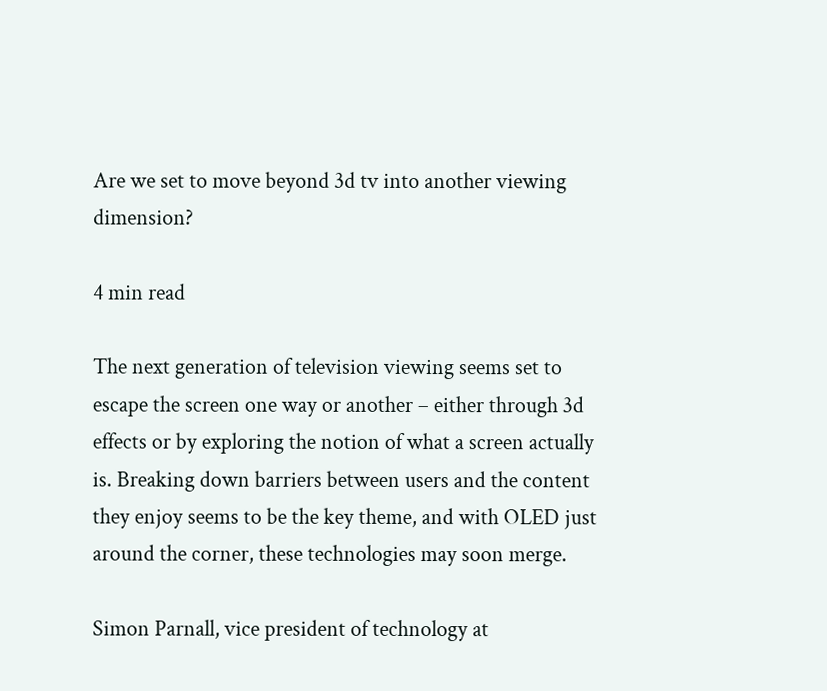Are we set to move beyond 3d tv into another viewing dimension?

4 min read

The next generation of television viewing seems set to escape the screen one way or another – either through 3d effects or by exploring the notion of what a screen actually is. Breaking down barriers between users and the content they enjoy seems to be the key theme, and with OLED just around the corner, these technologies may soon merge.

Simon Parnall, vice president of technology at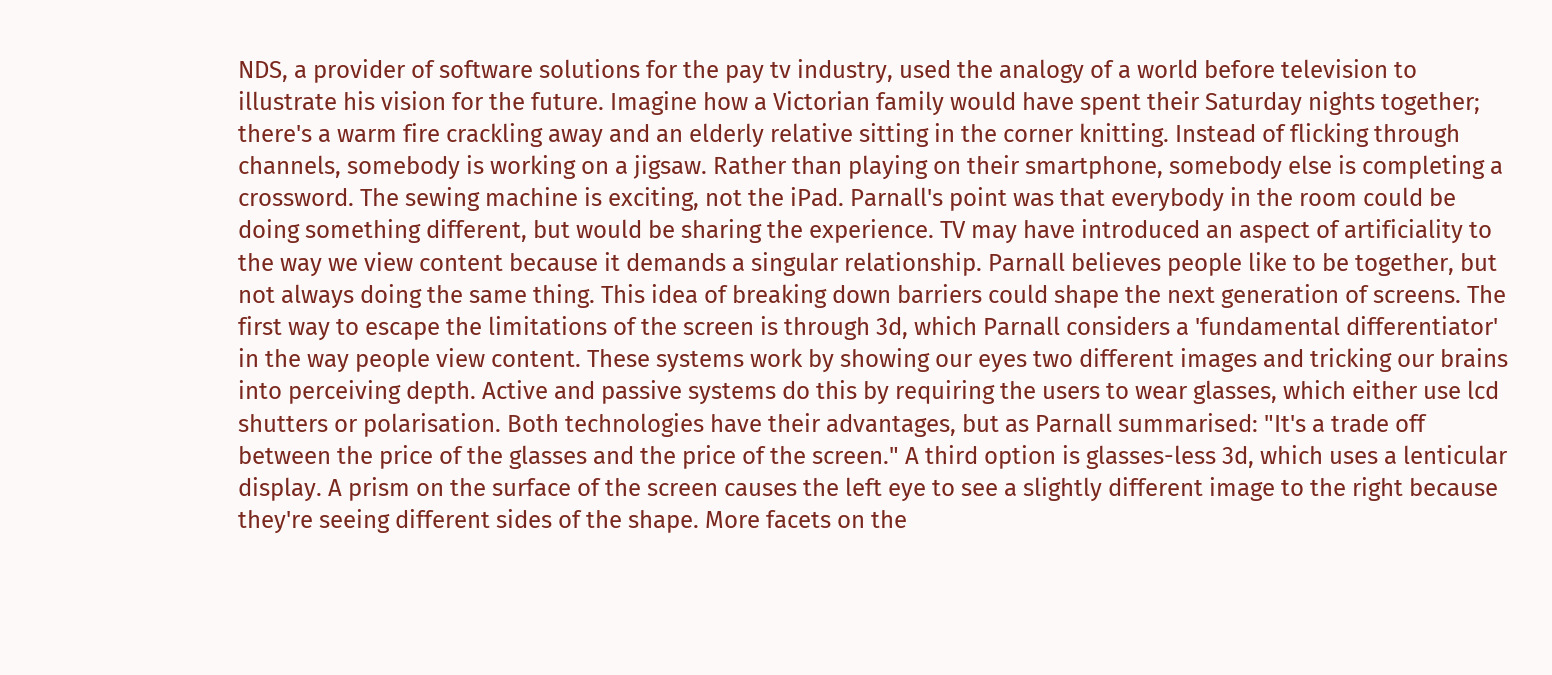NDS, a provider of software solutions for the pay tv industry, used the analogy of a world before television to illustrate his vision for the future. Imagine how a Victorian family would have spent their Saturday nights together; there's a warm fire crackling away and an elderly relative sitting in the corner knitting. Instead of flicking through channels, somebody is working on a jigsaw. Rather than playing on their smartphone, somebody else is completing a crossword. The sewing machine is exciting, not the iPad. Parnall's point was that everybody in the room could be doing something different, but would be sharing the experience. TV may have introduced an aspect of artificiality to the way we view content because it demands a singular relationship. Parnall believes people like to be together, but not always doing the same thing. This idea of breaking down barriers could shape the next generation of screens. The first way to escape the limitations of the screen is through 3d, which Parnall considers a 'fundamental differentiator' in the way people view content. These systems work by showing our eyes two different images and tricking our brains into perceiving depth. Active and passive systems do this by requiring the users to wear glasses, which either use lcd shutters or polarisation. Both technologies have their advantages, but as Parnall summarised: "It's a trade off between the price of the glasses and the price of the screen." A third option is glasses-less 3d, which uses a lenticular display. A prism on the surface of the screen causes the left eye to see a slightly different image to the right because they're seeing different sides of the shape. More facets on the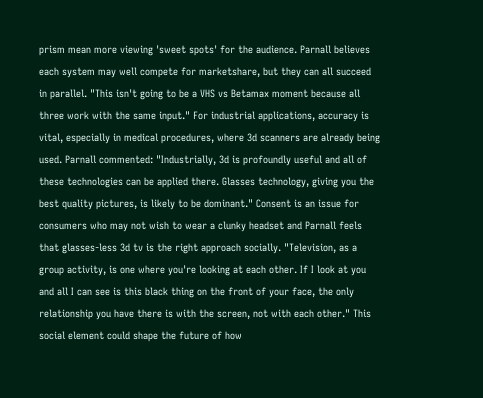prism mean more viewing 'sweet spots' for the audience. Parnall believes each system may well compete for marketshare, but they can all succeed in parallel. "This isn't going to be a VHS vs Betamax moment because all three work with the same input." For industrial applications, accuracy is vital, especially in medical procedures, where 3d scanners are already being used. Parnall commented: "Industrially, 3d is profoundly useful and all of these technologies can be applied there. Glasses technology, giving you the best quality pictures, is likely to be dominant." Consent is an issue for consumers who may not wish to wear a clunky headset and Parnall feels that glasses-less 3d tv is the right approach socially. "Television, as a group activity, is one where you're looking at each other. If I look at you and all I can see is this black thing on the front of your face, the only relationship you have there is with the screen, not with each other." This social element could shape the future of how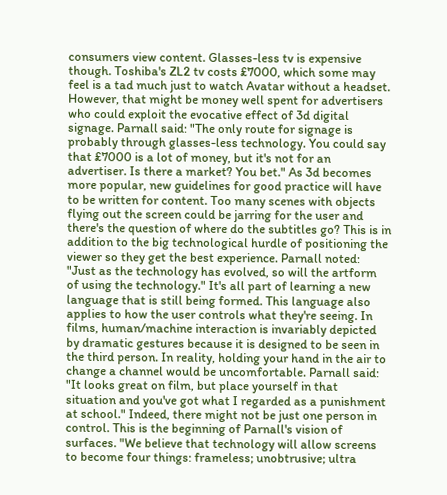consumers view content. Glasses-less tv is expensive though. Toshiba's ZL2 tv costs £7000, which some may feel is a tad much just to watch Avatar without a headset. However, that might be money well spent for advertisers who could exploit the evocative effect of 3d digital signage. Parnall said: "The only route for signage is probably through glasses-less technology. You could say that £7000 is a lot of money, but it's not for an advertiser. Is there a market? You bet." As 3d becomes more popular, new guidelines for good practice will have to be written for content. Too many scenes with objects flying out the screen could be jarring for the user and there's the question of where do the subtitles go? This is in addition to the big technological hurdle of positioning the viewer so they get the best experience. Parnall noted: "Just as the technology has evolved, so will the artform of using the technology." It's all part of learning a new language that is still being formed. This language also applies to how the user controls what they're seeing. In films, human/machine interaction is invariably depicted by dramatic gestures because it is designed to be seen in the third person. In reality, holding your hand in the air to change a channel would be uncomfortable. Parnall said: "It looks great on film, but place yourself in that situation and you've got what I regarded as a punishment at school." Indeed, there might not be just one person in control. This is the beginning of Parnall's vision of surfaces. "We believe that technology will allow screens to become four things: frameless; unobtrusive; ultra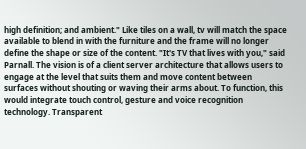high definition; and ambient." Like tiles on a wall, tv will match the space available to blend in with the furniture and the frame will no longer define the shape or size of the content. "It's TV that lives with you," said Parnall. The vision is of a client server architecture that allows users to engage at the level that suits them and move content between surfaces without shouting or waving their arms about. To function, this would integrate touch control, gesture and voice recognition technology. Transparent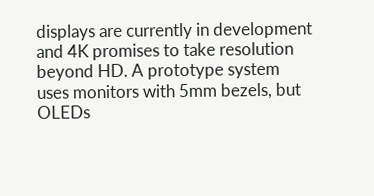displays are currently in development and 4K promises to take resolution beyond HD. A prototype system uses monitors with 5mm bezels, but OLEDs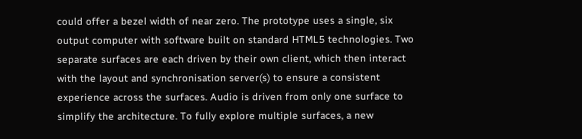could offer a bezel width of near zero. The prototype uses a single, six output computer with software built on standard HTML5 technologies. Two separate surfaces are each driven by their own client, which then interact with the layout and synchronisation server(s) to ensure a consistent experience across the surfaces. Audio is driven from only one surface to simplify the architecture. To fully explore multiple surfaces, a new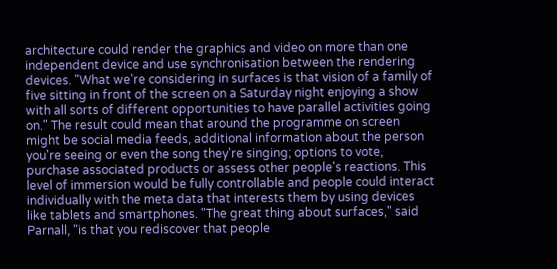architecture could render the graphics and video on more than one independent device and use synchronisation between the rendering devices. "What we're considering in surfaces is that vision of a family of five sitting in front of the screen on a Saturday night enjoying a show with all sorts of different opportunities to have parallel activities going on." The result could mean that around the programme on screen might be social media feeds, additional information about the person you're seeing or even the song they're singing; options to vote, purchase associated products or assess other people's reactions. This level of immersion would be fully controllable and people could interact individually with the meta data that interests them by using devices like tablets and smartphones. "The great thing about surfaces," said Parnall, "is that you rediscover that people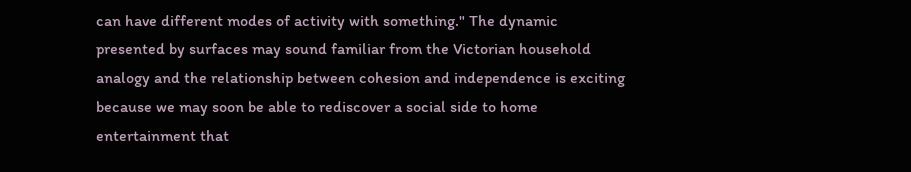can have different modes of activity with something." The dynamic presented by surfaces may sound familiar from the Victorian household analogy and the relationship between cohesion and independence is exciting because we may soon be able to rediscover a social side to home entertainment that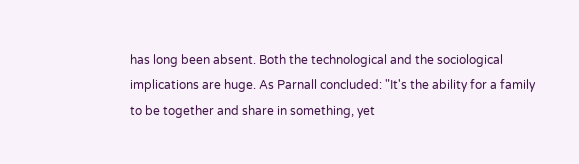has long been absent. Both the technological and the sociological implications are huge. As Parnall concluded: "It's the ability for a family to be together and share in something, yet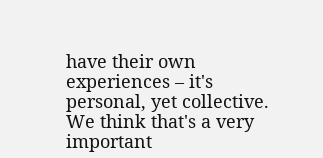have their own experiences – it's personal, yet collective. We think that's a very important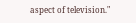aspect of television."